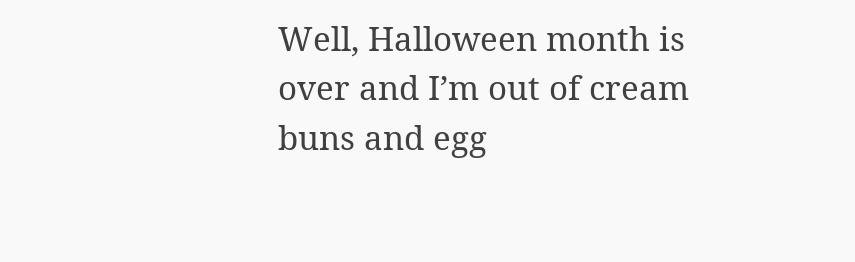Well, Halloween month is over and I’m out of cream buns and egg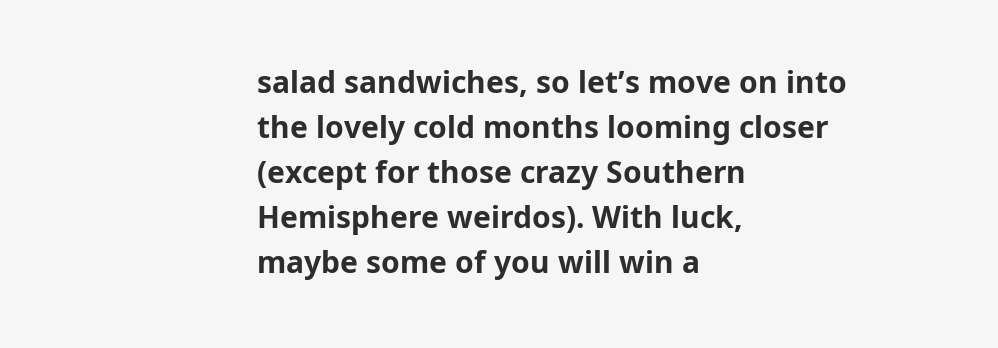salad sandwiches, so let’s move on into the lovely cold months looming closer (except for those crazy Southern Hemisphere weirdos). With luck, maybe some of you will win a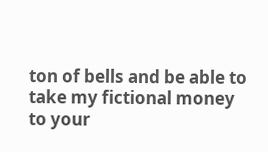ton of bells and be able to take my fictional money to your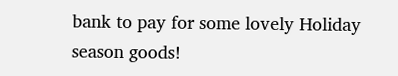bank to pay for some lovely Holiday season goods!